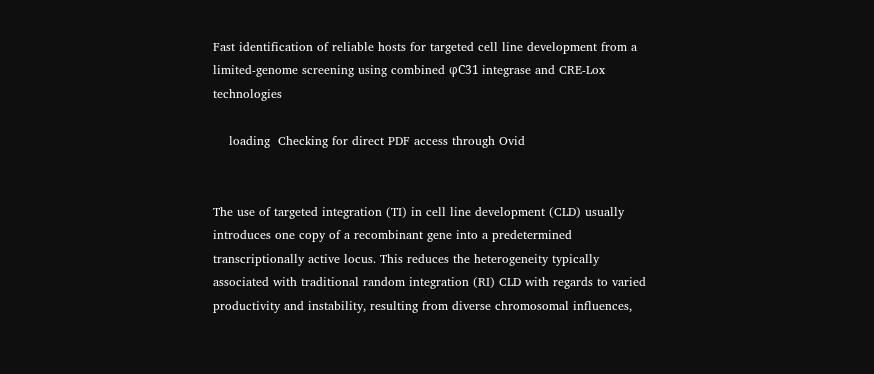Fast identification of reliable hosts for targeted cell line development from a limited-genome screening using combined φC31 integrase and CRE-Lox technologies

    loading  Checking for direct PDF access through Ovid


The use of targeted integration (TI) in cell line development (CLD) usually introduces one copy of a recombinant gene into a predetermined transcriptionally active locus. This reduces the heterogeneity typically associated with traditional random integration (RI) CLD with regards to varied productivity and instability, resulting from diverse chromosomal influences,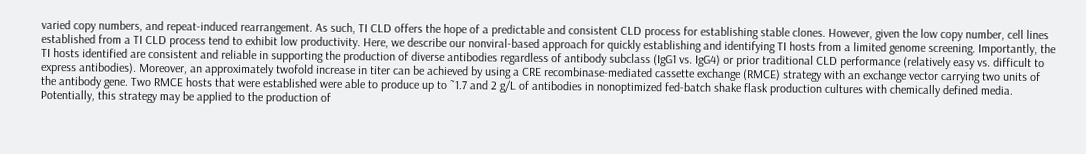varied copy numbers, and repeat-induced rearrangement. As such, TI CLD offers the hope of a predictable and consistent CLD process for establishing stable clones. However, given the low copy number, cell lines established from a TI CLD process tend to exhibit low productivity. Here, we describe our nonviral-based approach for quickly establishing and identifying TI hosts from a limited genome screening. Importantly, the TI hosts identified are consistent and reliable in supporting the production of diverse antibodies regardless of antibody subclass (IgG1 vs. IgG4) or prior traditional CLD performance (relatively easy vs. difficult to express antibodies). Moreover, an approximately twofold increase in titer can be achieved by using a CRE recombinase-mediated cassette exchange (RMCE) strategy with an exchange vector carrying two units of the antibody gene. Two RMCE hosts that were established were able to produce up to ˜1.7 and 2 g/L of antibodies in nonoptimized fed-batch shake flask production cultures with chemically defined media. Potentially, this strategy may be applied to the production of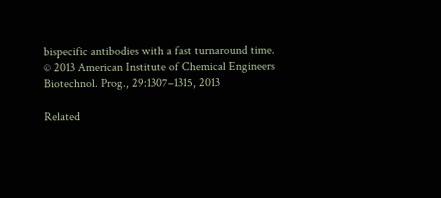bispecific antibodies with a fast turnaround time. © 2013 American Institute of Chemical Engineers Biotechnol. Prog., 29:1307–1315, 2013

Related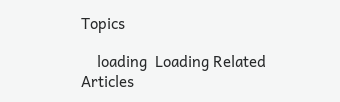Topics

    loading  Loading Related Articles